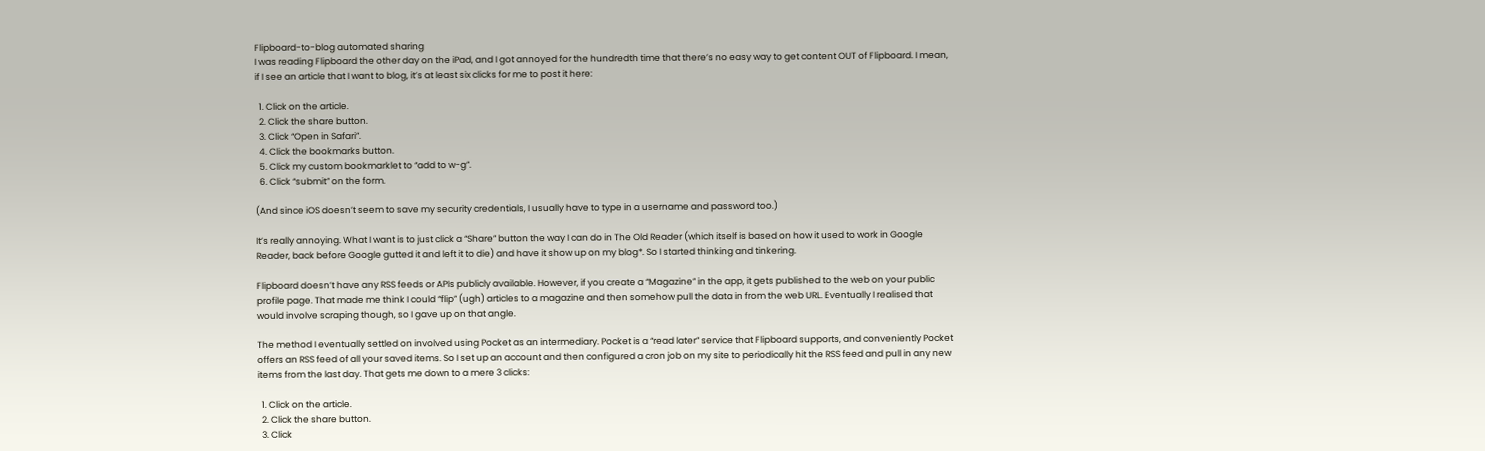Flipboard-to-blog automated sharing
I was reading Flipboard the other day on the iPad, and I got annoyed for the hundredth time that there’s no easy way to get content OUT of Flipboard. I mean, if I see an article that I want to blog, it’s at least six clicks for me to post it here:

  1. Click on the article.
  2. Click the share button.
  3. Click “Open in Safari”.
  4. Click the bookmarks button.
  5. Click my custom bookmarklet to “add to w-g”.
  6. Click “submit” on the form.

(And since iOS doesn’t seem to save my security credentials, I usually have to type in a username and password too.)

It’s really annoying. What I want is to just click a “Share” button the way I can do in The Old Reader (which itself is based on how it used to work in Google Reader, back before Google gutted it and left it to die) and have it show up on my blog*. So I started thinking and tinkering.

Flipboard doesn’t have any RSS feeds or APIs publicly available. However, if you create a “Magazine” in the app, it gets published to the web on your public profile page. That made me think I could “flip” (ugh) articles to a magazine and then somehow pull the data in from the web URL. Eventually I realised that would involve scraping though, so I gave up on that angle.

The method I eventually settled on involved using Pocket as an intermediary. Pocket is a “read later” service that Flipboard supports, and conveniently Pocket offers an RSS feed of all your saved items. So I set up an account and then configured a cron job on my site to periodically hit the RSS feed and pull in any new items from the last day. That gets me down to a mere 3 clicks:

  1. Click on the article.
  2. Click the share button.
  3. Click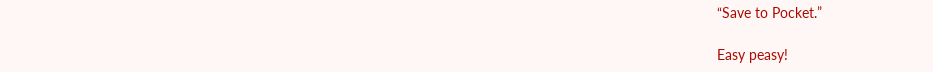“Save to Pocket.”

Easy peasy!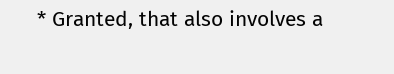* Granted, that also involves a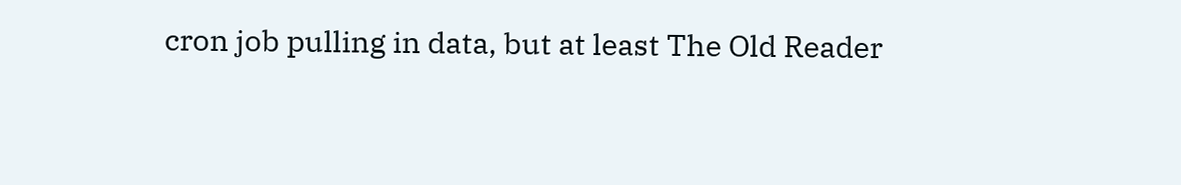cron job pulling in data, but at least The Old Reader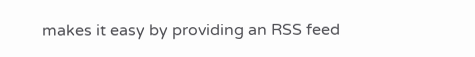makes it easy by providing an RSS feed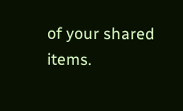of your shared items.